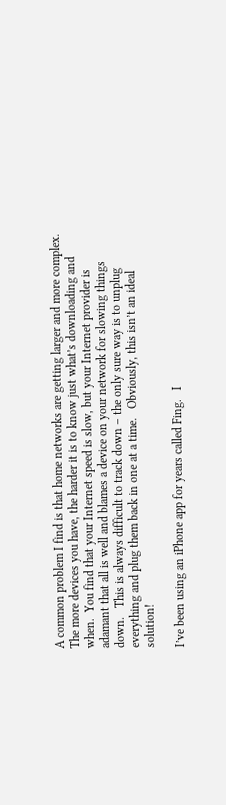A common problem I find is that home networks are getting larger and more complex.   The more devices you have, the harder it is to know just what’s downloading and when.  You find that your Internet speed is slow, but your Internet provider is adamant that all is well and blames a device on your network for slowing things down.   This is always difficult to track down – the only sure way is to unplug everything and plug them back in one at a time.   Obviously, this isn’t an ideal solution!

I’ve been using an iPhone app for years called Fing.   I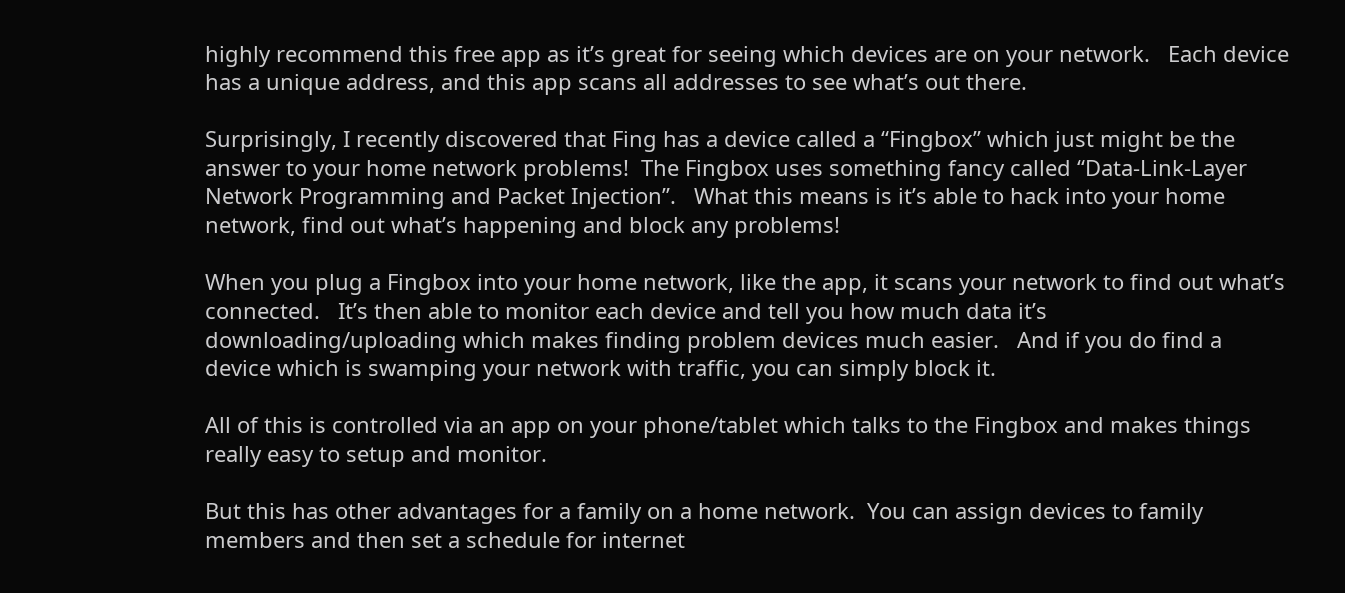highly recommend this free app as it’s great for seeing which devices are on your network.   Each device has a unique address, and this app scans all addresses to see what’s out there.

Surprisingly, I recently discovered that Fing has a device called a “Fingbox” which just might be the answer to your home network problems!  The Fingbox uses something fancy called “Data-Link-Layer Network Programming and Packet Injection”.   What this means is it’s able to hack into your home network, find out what’s happening and block any problems!

When you plug a Fingbox into your home network, like the app, it scans your network to find out what’s connected.   It’s then able to monitor each device and tell you how much data it’s downloading/uploading which makes finding problem devices much easier.   And if you do find a device which is swamping your network with traffic, you can simply block it.

All of this is controlled via an app on your phone/tablet which talks to the Fingbox and makes things really easy to setup and monitor.

But this has other advantages for a family on a home network.  You can assign devices to family members and then set a schedule for internet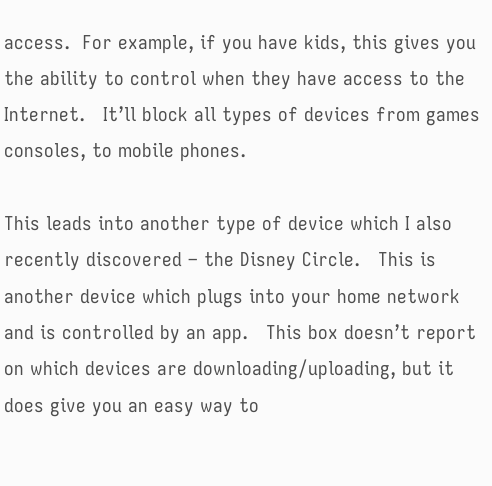access.  For example, if you have kids, this gives you the ability to control when they have access to the Internet.   It’ll block all types of devices from games consoles, to mobile phones.

This leads into another type of device which I also recently discovered – the Disney Circle.   This is another device which plugs into your home network and is controlled by an app.   This box doesn’t report on which devices are downloading/uploading, but it does give you an easy way to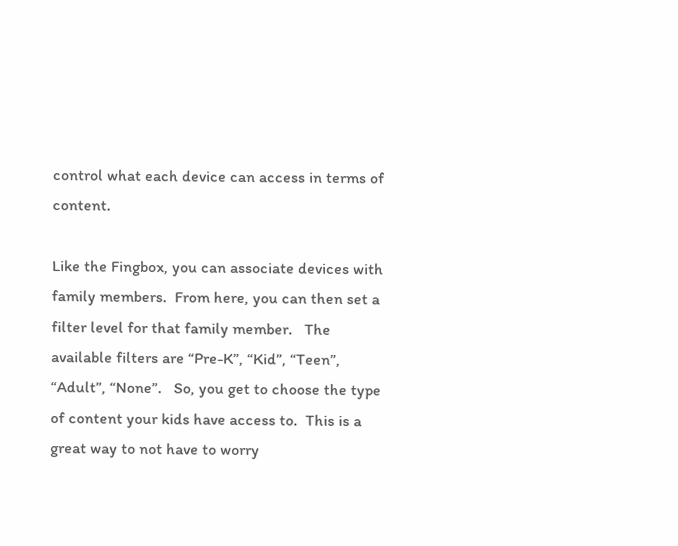control what each device can access in terms of content.

Like the Fingbox, you can associate devices with family members.  From here, you can then set a filter level for that family member.   The available filters are “Pre-K”, “Kid”, “Teen”, “Adult”, “None”.   So, you get to choose the type of content your kids have access to.  This is a great way to not have to worry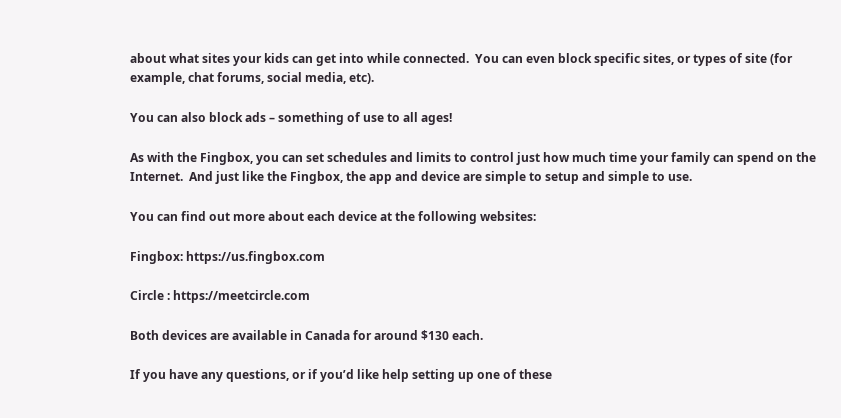about what sites your kids can get into while connected.  You can even block specific sites, or types of site (for example, chat forums, social media, etc).

You can also block ads – something of use to all ages!

As with the Fingbox, you can set schedules and limits to control just how much time your family can spend on the Internet.  And just like the Fingbox, the app and device are simple to setup and simple to use.

You can find out more about each device at the following websites:

Fingbox: https://us.fingbox.com

Circle : https://meetcircle.com

Both devices are available in Canada for around $130 each.

If you have any questions, or if you’d like help setting up one of these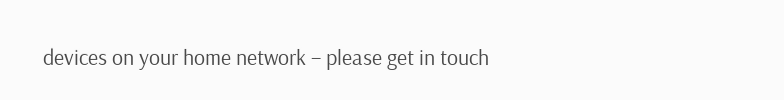devices on your home network – please get in touch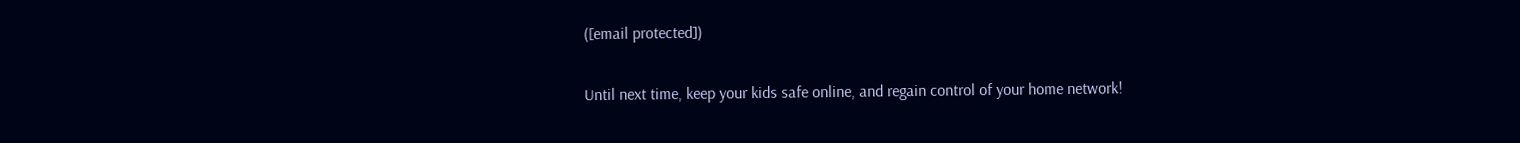([email protected])

Until next time, keep your kids safe online, and regain control of your home network!